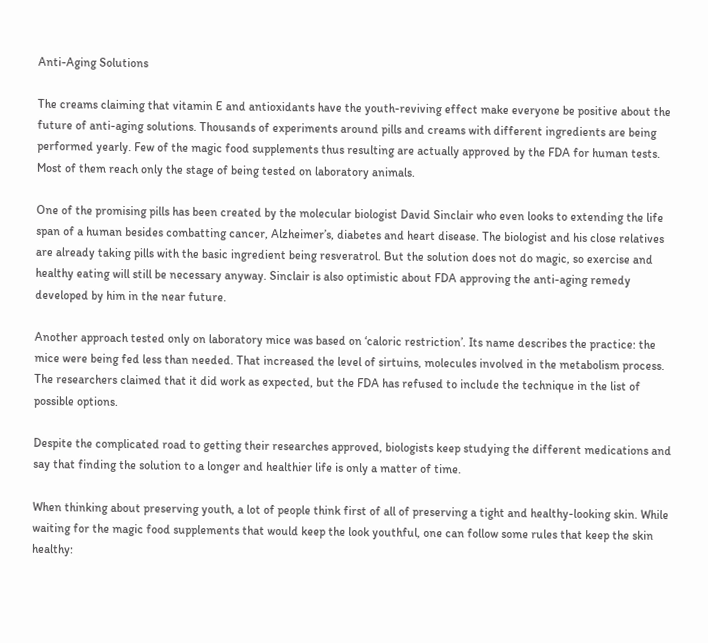Anti-Aging Solutions

The creams claiming that vitamin E and antioxidants have the youth-reviving effect make everyone be positive about the future of anti-aging solutions. Thousands of experiments around pills and creams with different ingredients are being performed yearly. Few of the magic food supplements thus resulting are actually approved by the FDA for human tests. Most of them reach only the stage of being tested on laboratory animals.

One of the promising pills has been created by the molecular biologist David Sinclair who even looks to extending the life span of a human besides combatting cancer, Alzheimer’s, diabetes and heart disease. The biologist and his close relatives are already taking pills with the basic ingredient being resveratrol. But the solution does not do magic, so exercise and healthy eating will still be necessary anyway. Sinclair is also optimistic about FDA approving the anti-aging remedy developed by him in the near future.

Another approach tested only on laboratory mice was based on ‘caloric restriction’. Its name describes the practice: the mice were being fed less than needed. That increased the level of sirtuins, molecules involved in the metabolism process. The researchers claimed that it did work as expected, but the FDA has refused to include the technique in the list of possible options.

Despite the complicated road to getting their researches approved, biologists keep studying the different medications and say that finding the solution to a longer and healthier life is only a matter of time.

When thinking about preserving youth, a lot of people think first of all of preserving a tight and healthy-looking skin. While waiting for the magic food supplements that would keep the look youthful, one can follow some rules that keep the skin healthy: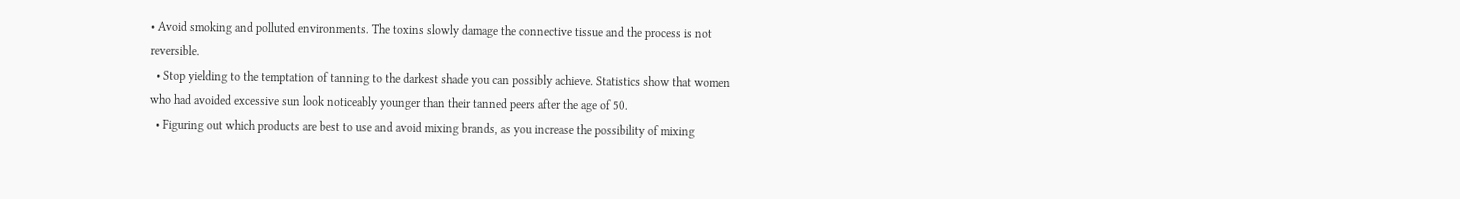• Avoid smoking and polluted environments. The toxins slowly damage the connective tissue and the process is not reversible.
  • Stop yielding to the temptation of tanning to the darkest shade you can possibly achieve. Statistics show that women who had avoided excessive sun look noticeably younger than their tanned peers after the age of 50.
  • Figuring out which products are best to use and avoid mixing brands, as you increase the possibility of mixing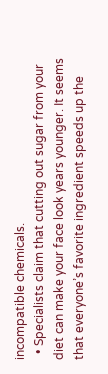incompatible chemicals.
  • Specialists claim that cutting out sugar from your diet can make your face look years younger. It seems that everyone’s favorite ingredient speeds up the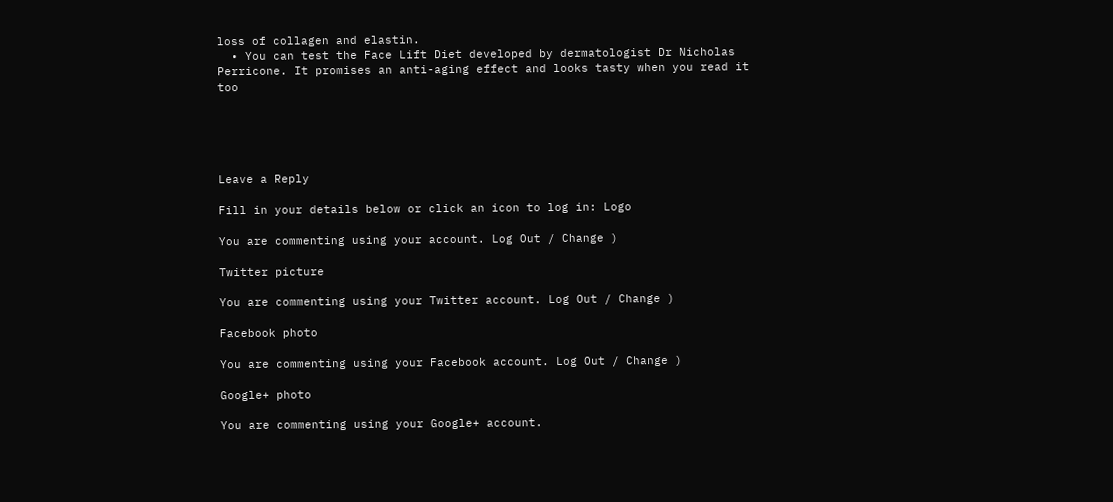loss of collagen and elastin.
  • You can test the Face Lift Diet developed by dermatologist Dr Nicholas Perricone. It promises an anti-aging effect and looks tasty when you read it too





Leave a Reply

Fill in your details below or click an icon to log in: Logo

You are commenting using your account. Log Out / Change )

Twitter picture

You are commenting using your Twitter account. Log Out / Change )

Facebook photo

You are commenting using your Facebook account. Log Out / Change )

Google+ photo

You are commenting using your Google+ account.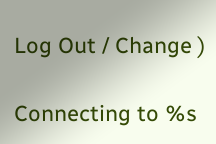Log Out / Change )

Connecting to %s